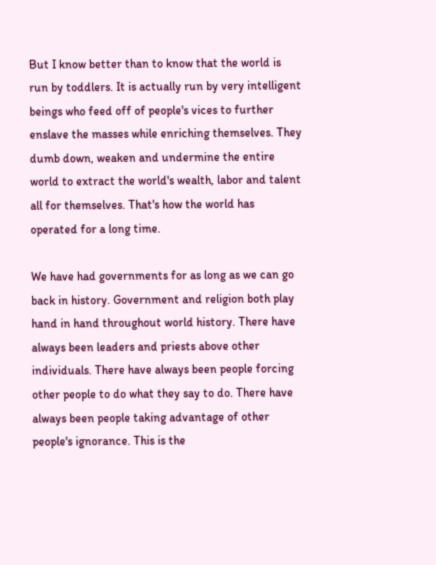But I know better than to know that the world is run by toddlers. It is actually run by very intelligent beings who feed off of people's vices to further enslave the masses while enriching themselves. They dumb down, weaken and undermine the entire world to extract the world's wealth, labor and talent all for themselves. That's how the world has operated for a long time.

We have had governments for as long as we can go back in history. Government and religion both play hand in hand throughout world history. There have always been leaders and priests above other individuals. There have always been people forcing other people to do what they say to do. There have always been people taking advantage of other people's ignorance. This is the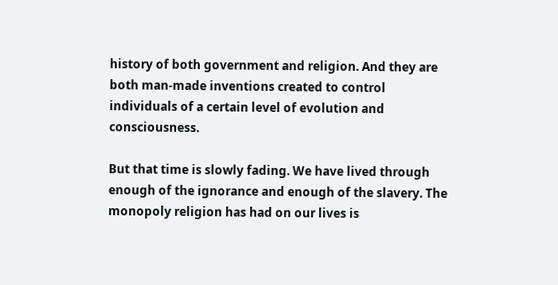history of both government and religion. And they are both man-made inventions created to control individuals of a certain level of evolution and consciousness.

But that time is slowly fading. We have lived through enough of the ignorance and enough of the slavery. The monopoly religion has had on our lives is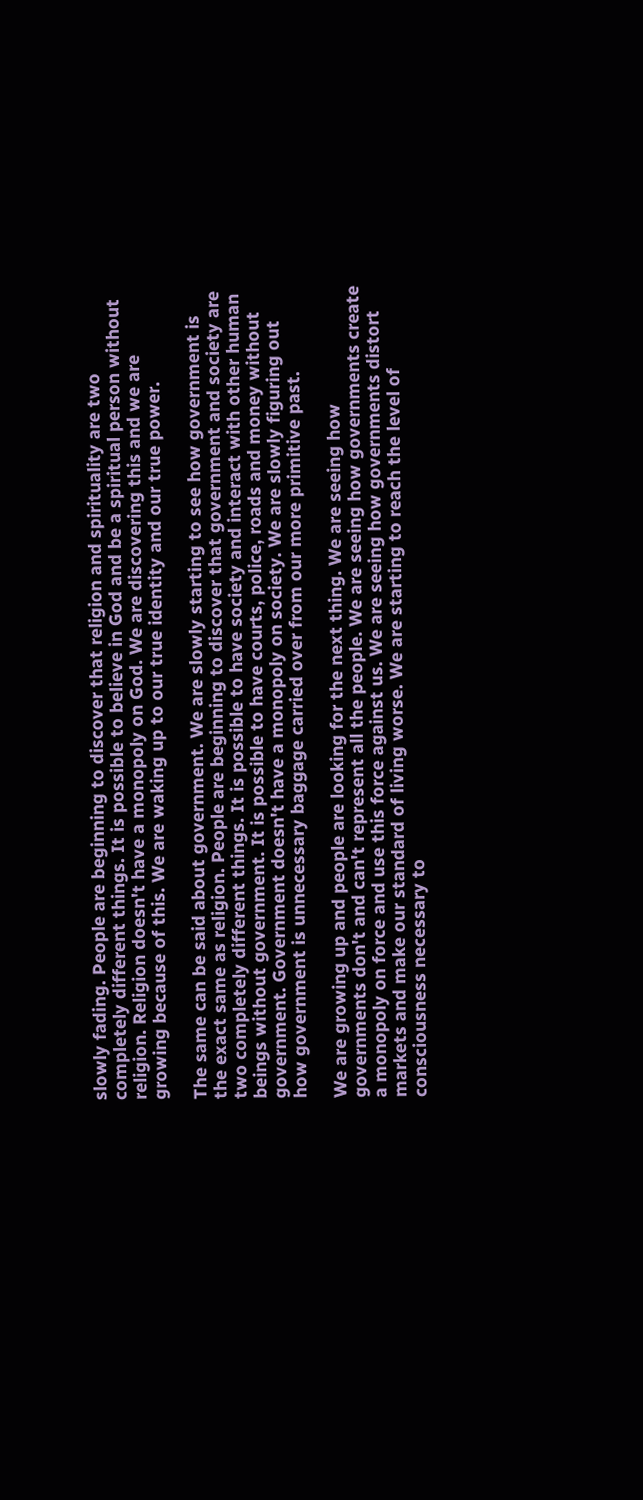slowly fading. People are beginning to discover that religion and spirituality are two completely different things. It is possible to believe in God and be a spiritual person without religion. Religion doesn't have a monopoly on God. We are discovering this and we are growing because of this. We are waking up to our true identity and our true power.

The same can be said about government. We are slowly starting to see how government is the exact same as religion. People are beginning to discover that government and society are two completely different things. It is possible to have society and interact with other human beings without government. It is possible to have courts, police, roads and money without government. Government doesn't have a monopoly on society. We are slowly figuring out how government is unnecessary baggage carried over from our more primitive past.

We are growing up and people are looking for the next thing. We are seeing how governments don't and can't represent all the people. We are seeing how governments create a monopoly on force and use this force against us. We are seeing how governments distort markets and make our standard of living worse. We are starting to reach the level of consciousness necessary to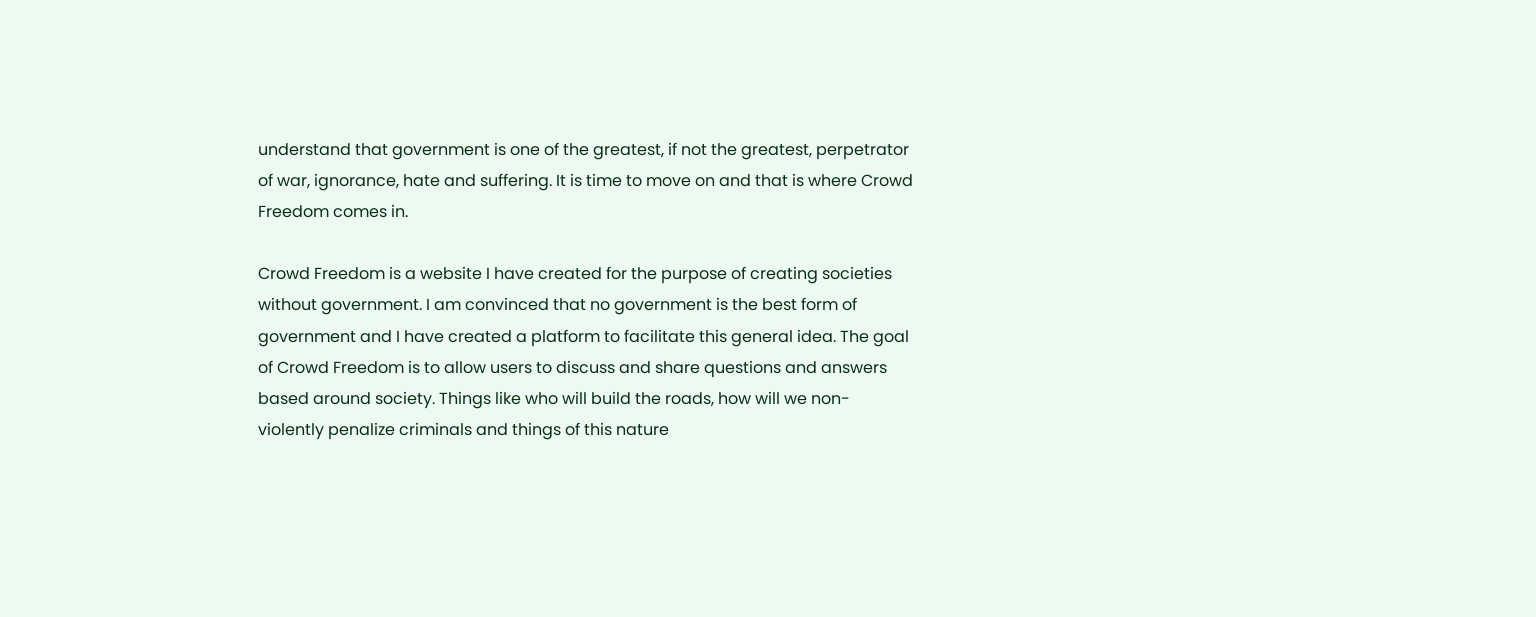understand that government is one of the greatest, if not the greatest, perpetrator of war, ignorance, hate and suffering. It is time to move on and that is where Crowd Freedom comes in.

Crowd Freedom is a website I have created for the purpose of creating societies without government. I am convinced that no government is the best form of government and I have created a platform to facilitate this general idea. The goal of Crowd Freedom is to allow users to discuss and share questions and answers based around society. Things like who will build the roads, how will we non-violently penalize criminals and things of this nature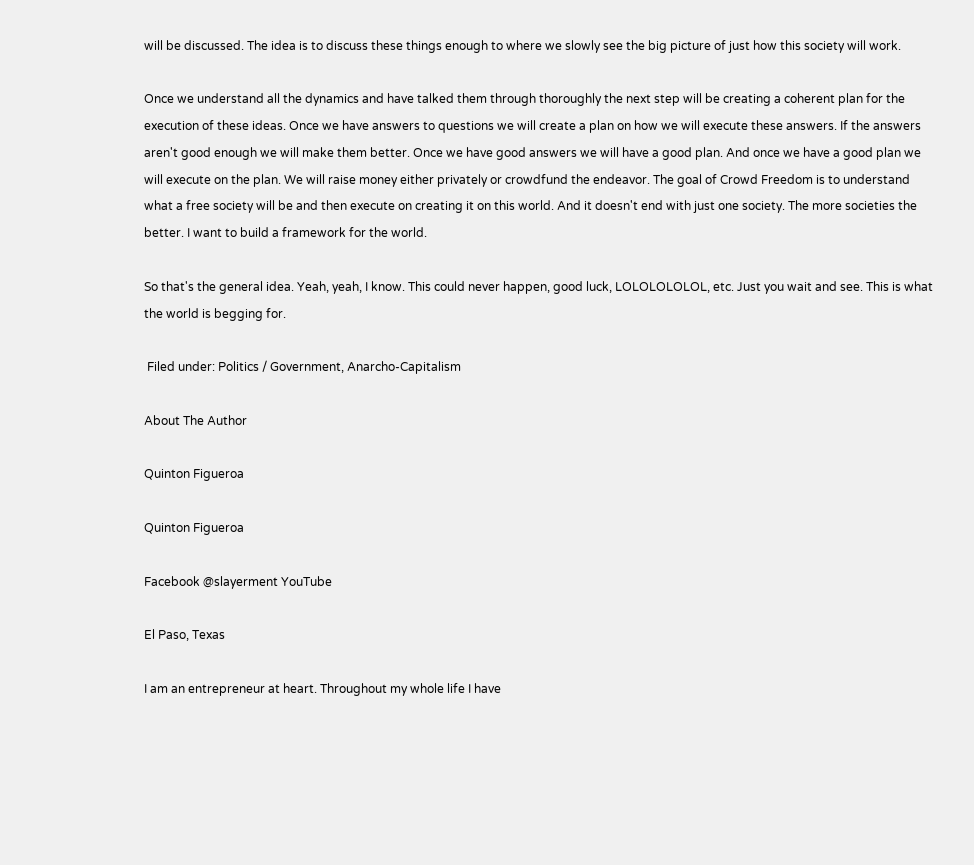will be discussed. The idea is to discuss these things enough to where we slowly see the big picture of just how this society will work.

Once we understand all the dynamics and have talked them through thoroughly the next step will be creating a coherent plan for the execution of these ideas. Once we have answers to questions we will create a plan on how we will execute these answers. If the answers aren't good enough we will make them better. Once we have good answers we will have a good plan. And once we have a good plan we will execute on the plan. We will raise money either privately or crowdfund the endeavor. The goal of Crowd Freedom is to understand what a free society will be and then execute on creating it on this world. And it doesn't end with just one society. The more societies the better. I want to build a framework for the world.

So that's the general idea. Yeah, yeah, I know. This could never happen, good luck, LOLOLOLOLOL, etc. Just you wait and see. This is what the world is begging for.

 Filed under: Politics / Government, Anarcho-Capitalism

About The Author

Quinton Figueroa

Quinton Figueroa

Facebook @slayerment YouTube

El Paso, Texas

I am an entrepreneur at heart. Throughout my whole life I have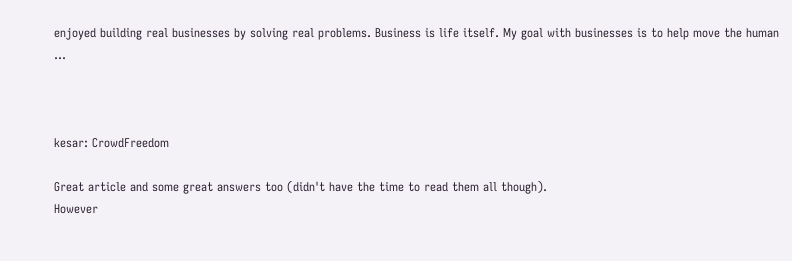enjoyed building real businesses by solving real problems. Business is life itself. My goal with businesses is to help move the human ...



kesar: CrowdFreedom

Great article and some great answers too (didn't have the time to read them all though).
However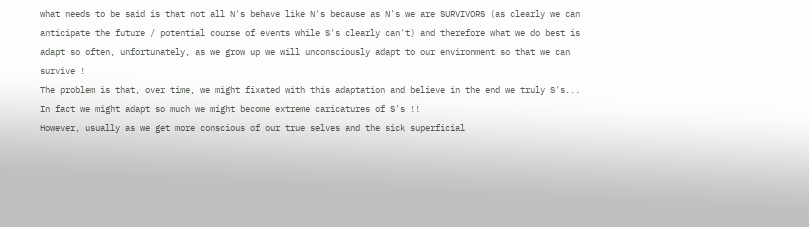what needs to be said is that not all N's behave like N's because as N's we are SURVIVORS (as clearly we can anticipate the future / potential course of events while S's clearly can't) and therefore what we do best is adapt so often, unfortunately, as we grow up we will unconsciously adapt to our environment so that we can survive !
The problem is that, over time, we might fixated with this adaptation and believe in the end we truly S's... In fact we might adapt so much we might become extreme caricatures of S's !!
However, usually as we get more conscious of our true selves and the sick superficial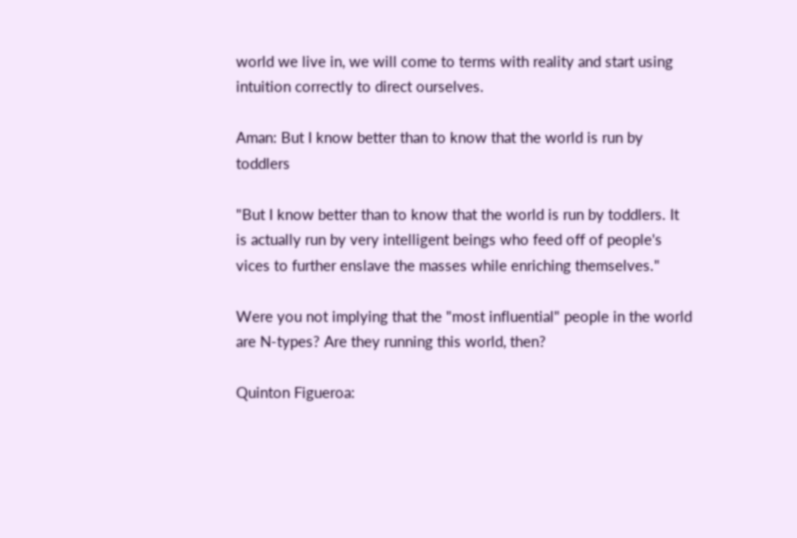world we live in, we will come to terms with reality and start using intuition correctly to direct ourselves.

Aman: But I know better than to know that the world is run by toddlers

"But I know better than to know that the world is run by toddlers. It is actually run by very intelligent beings who feed off of people's vices to further enslave the masses while enriching themselves."

Were you not implying that the "most influential" people in the world are N-types? Are they running this world, then?

Quinton Figueroa: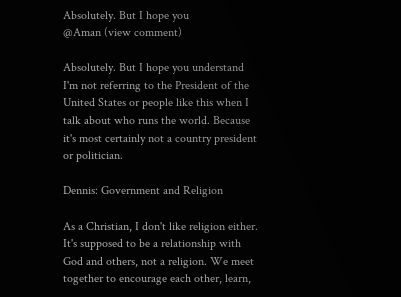Absolutely. But I hope you
@Aman (view comment)

Absolutely. But I hope you understand I'm not referring to the President of the United States or people like this when I talk about who runs the world. Because it's most certainly not a country president or politician.

Dennis: Government and Religion

As a Christian, I don't like religion either. It's supposed to be a relationship with God and others, not a religion. We meet together to encourage each other, learn,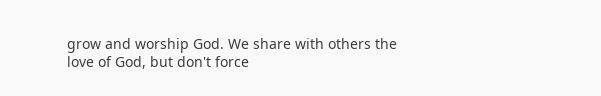grow and worship God. We share with others the love of God, but don't force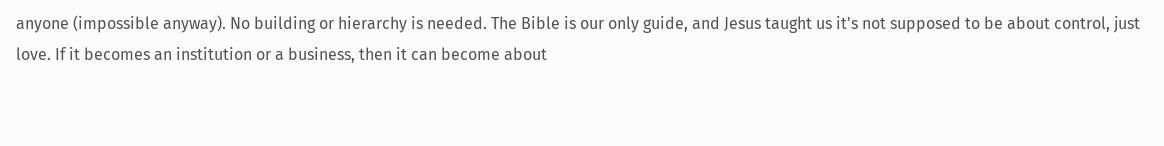anyone (impossible anyway). No building or hierarchy is needed. The Bible is our only guide, and Jesus taught us it's not supposed to be about control, just love. If it becomes an institution or a business, then it can become about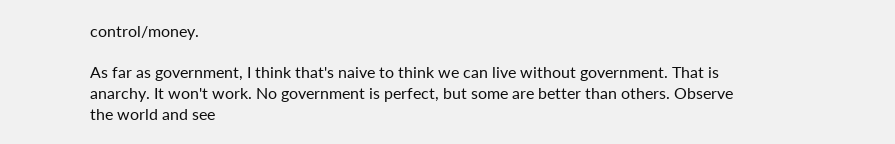control/money.

As far as government, I think that's naive to think we can live without government. That is anarchy. It won't work. No government is perfect, but some are better than others. Observe the world and see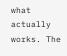what actually works. The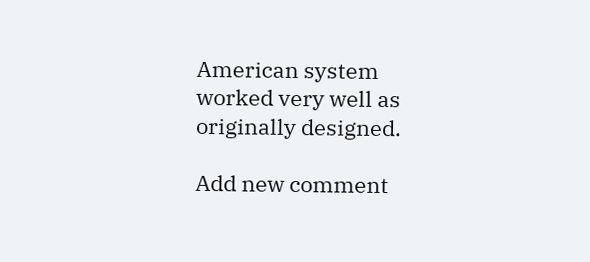American system worked very well as originally designed.

Add new comment